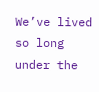We’ve lived so long under the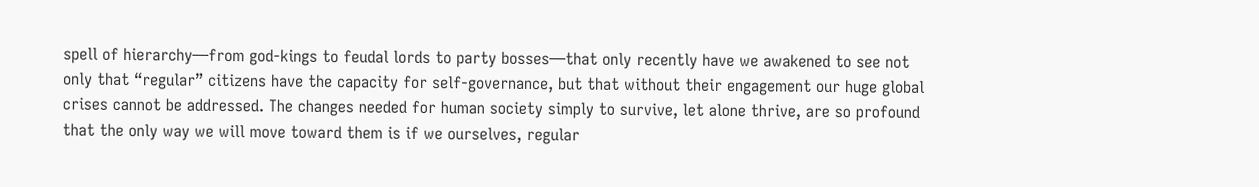spell of hierarchy—from god-kings to feudal lords to party bosses—that only recently have we awakened to see not only that “regular” citizens have the capacity for self-governance, but that without their engagement our huge global crises cannot be addressed. The changes needed for human society simply to survive, let alone thrive, are so profound that the only way we will move toward them is if we ourselves, regular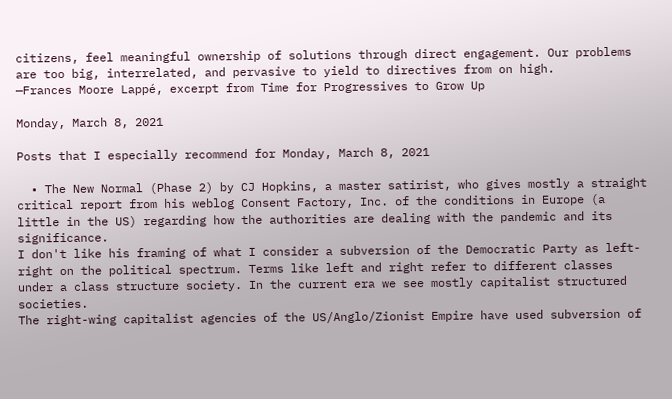citizens, feel meaningful ownership of solutions through direct engagement. Our problems are too big, interrelated, and pervasive to yield to directives from on high.
—Frances Moore Lappé, excerpt from Time for Progressives to Grow Up

Monday, March 8, 2021

Posts that I especially recommend for Monday, March 8, 2021

  • The New Normal (Phase 2) by CJ Hopkins, a master satirist, who gives mostly a straight critical report from his weblog Consent Factory, Inc. of the conditions in Europe (a little in the US) regarding how the authorities are dealing with the pandemic and its significance.
I don't like his framing of what I consider a subversion of the Democratic Party as left-right on the political spectrum. Terms like left and right refer to different classes under a class structure society. In the current era we see mostly capitalist structured societies.
The right-wing capitalist agencies of the US/Anglo/Zionist Empire have used subversion of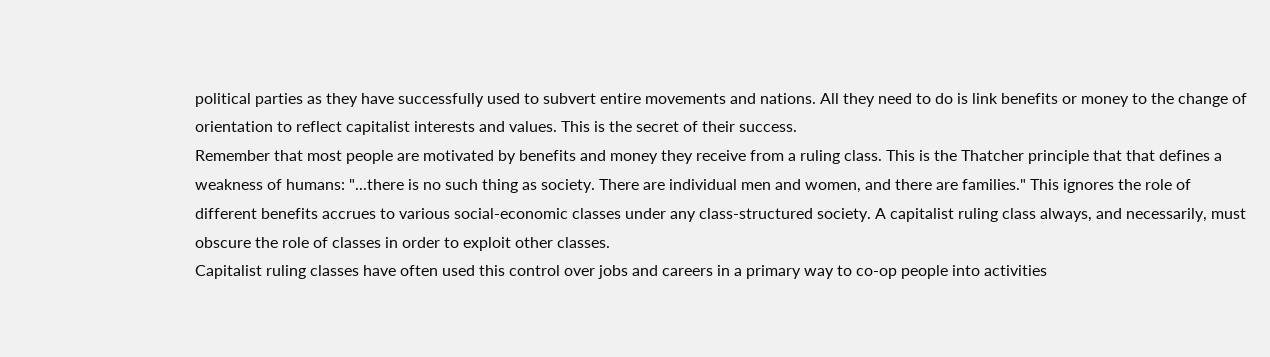political parties as they have successfully used to subvert entire movements and nations. All they need to do is link benefits or money to the change of orientation to reflect capitalist interests and values. This is the secret of their success.
Remember that most people are motivated by benefits and money they receive from a ruling class. This is the Thatcher principle that that defines a weakness of humans: "...there is no such thing as society. There are individual men and women, and there are families." This ignores the role of different benefits accrues to various social-economic classes under any class-structured society. A capitalist ruling class always, and necessarily, must obscure the role of classes in order to exploit other classes.
Capitalist ruling classes have often used this control over jobs and careers in a primary way to co-op people into activities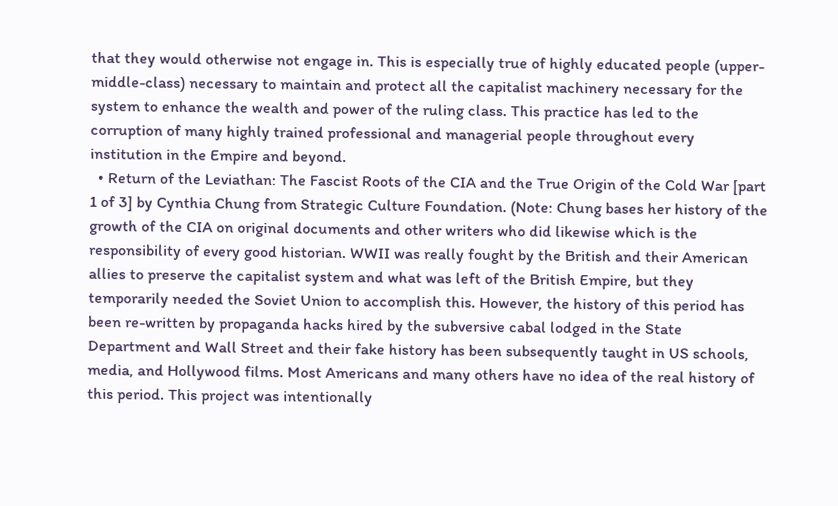that they would otherwise not engage in. This is especially true of highly educated people (upper-middle-class) necessary to maintain and protect all the capitalist machinery necessary for the system to enhance the wealth and power of the ruling class. This practice has led to the corruption of many highly trained professional and managerial people throughout every institution in the Empire and beyond.
  • Return of the Leviathan: The Fascist Roots of the CIA and the True Origin of the Cold War [part 1 of 3] by Cynthia Chung from Strategic Culture Foundation. (Note: Chung bases her history of the growth of the CIA on original documents and other writers who did likewise which is the responsibility of every good historian. WWII was really fought by the British and their American allies to preserve the capitalist system and what was left of the British Empire, but they temporarily needed the Soviet Union to accomplish this. However, the history of this period has been re-written by propaganda hacks hired by the subversive cabal lodged in the State Department and Wall Street and their fake history has been subsequently taught in US schools, media, and Hollywood films. Most Americans and many others have no idea of the real history of this period. This project was intentionally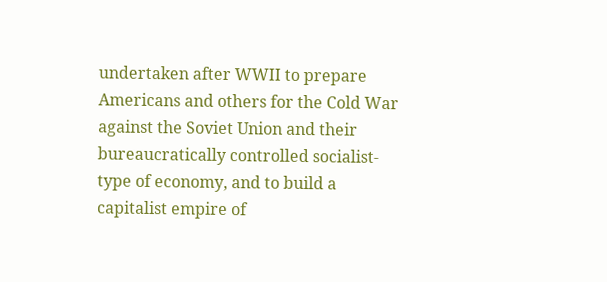undertaken after WWII to prepare Americans and others for the Cold War against the Soviet Union and their bureaucratically controlled socialist-type of economy, and to build a capitalist empire of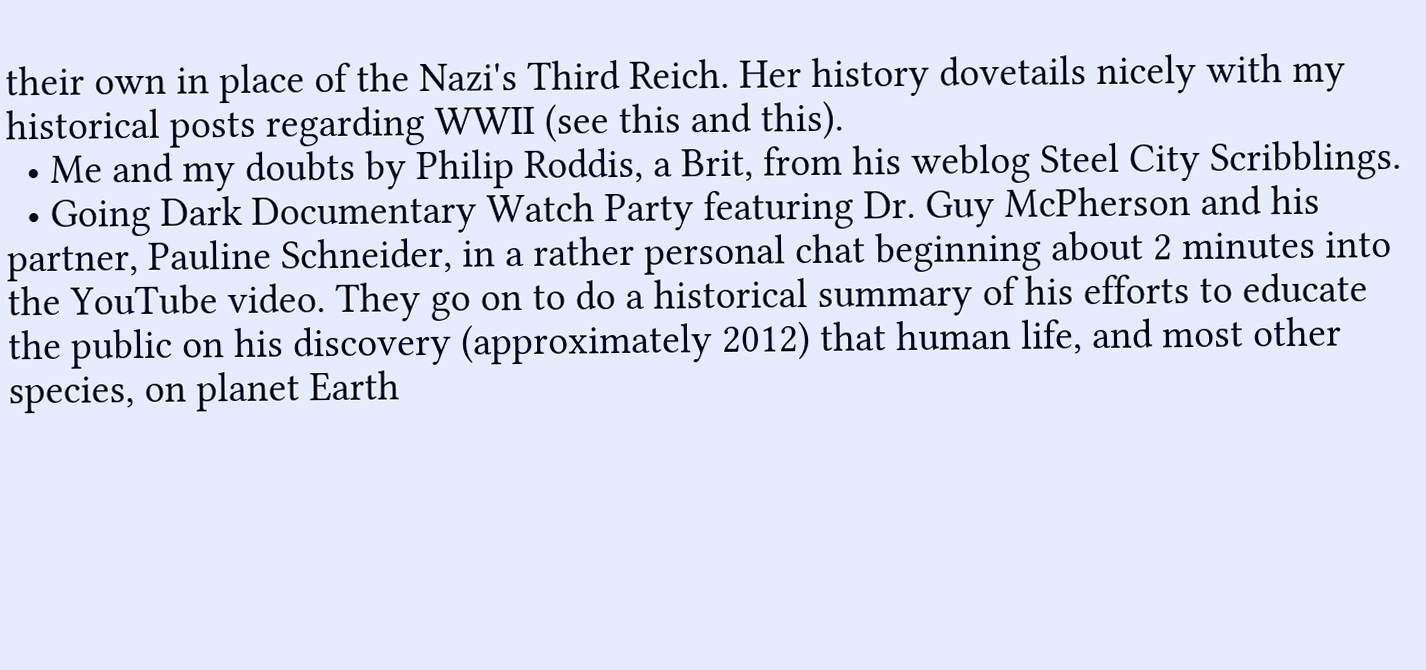their own in place of the Nazi's Third Reich. Her history dovetails nicely with my historical posts regarding WWII (see this and this).
  • Me and my doubts by Philip Roddis, a Brit, from his weblog Steel City Scribblings.
  • Going Dark Documentary Watch Party featuring Dr. Guy McPherson and his partner, Pauline Schneider, in a rather personal chat beginning about 2 minutes into the YouTube video. They go on to do a historical summary of his efforts to educate the public on his discovery (approximately 2012) that human life, and most other species, on planet Earth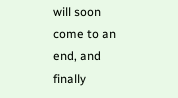will soon come to an end, and finally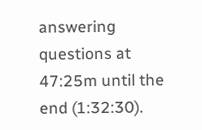answering questions at 47:25m until the end (1:32:30).